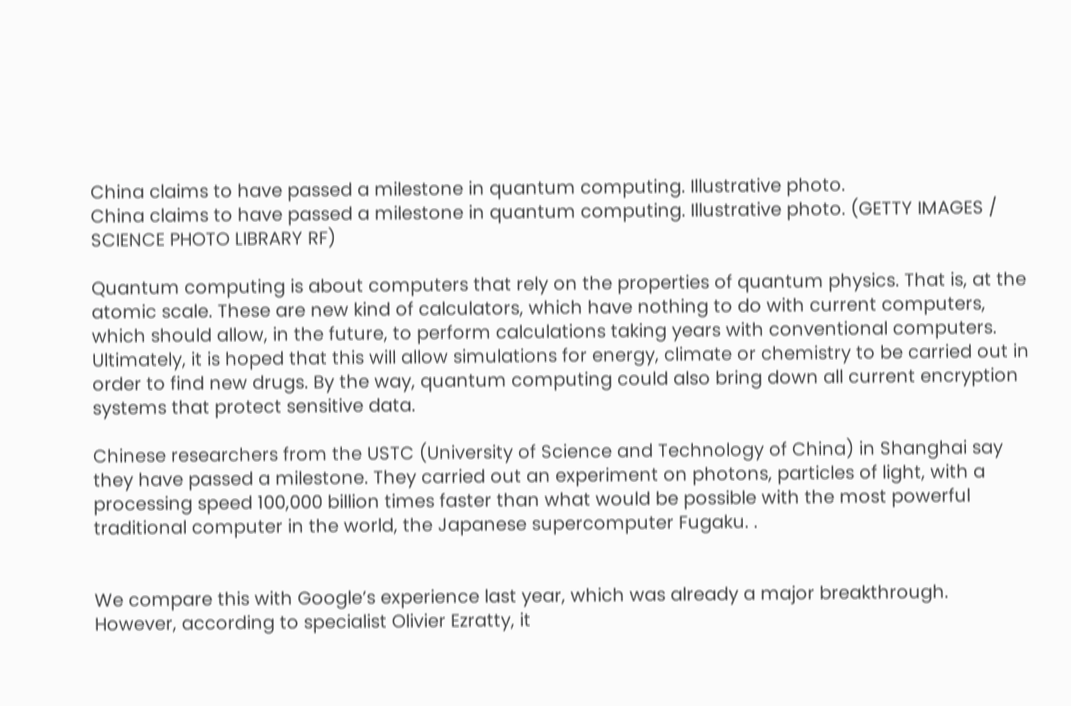China claims to have passed a milestone in quantum computing. Illustrative photo.
China claims to have passed a milestone in quantum computing. Illustrative photo. (GETTY IMAGES / SCIENCE PHOTO LIBRARY RF)

Quantum computing is about computers that rely on the properties of quantum physics. That is, at the atomic scale. These are new kind of calculators, which have nothing to do with current computers, which should allow, in the future, to perform calculations taking years with conventional computers. Ultimately, it is hoped that this will allow simulations for energy, climate or chemistry to be carried out in order to find new drugs. By the way, quantum computing could also bring down all current encryption systems that protect sensitive data.

Chinese researchers from the USTC (University of Science and Technology of China) in Shanghai say they have passed a milestone. They carried out an experiment on photons, particles of light, with a processing speed 100,000 billion times faster than what would be possible with the most powerful traditional computer in the world, the Japanese supercomputer Fugaku. .


We compare this with Google’s experience last year, which was already a major breakthrough. However, according to specialist Olivier Ezratty, it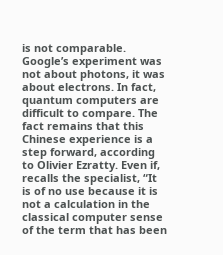is not comparable. Google’s experiment was not about photons, it was about electrons. In fact, quantum computers are difficult to compare. The fact remains that this Chinese experience is a step forward, according to Olivier Ezratty. Even if, recalls the specialist, “It is of no use because it is not a calculation in the classical computer sense of the term that has been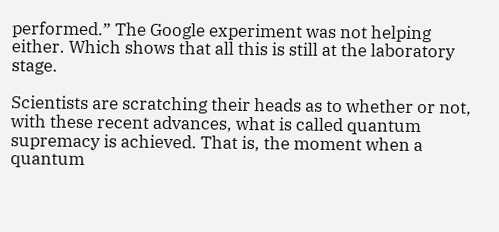performed.” The Google experiment was not helping either. Which shows that all this is still at the laboratory stage.

Scientists are scratching their heads as to whether or not, with these recent advances, what is called quantum supremacy is achieved. That is, the moment when a quantum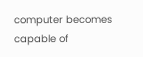computer becomes capable of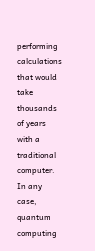performing calculations that would take thousands of years with a traditional computer. In any case, quantum computing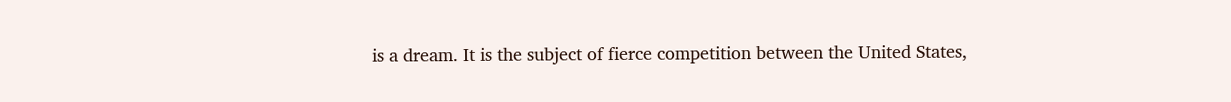is a dream. It is the subject of fierce competition between the United States,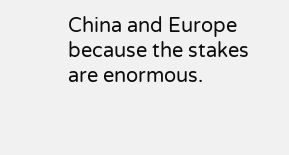China and Europe because the stakes are enormous.